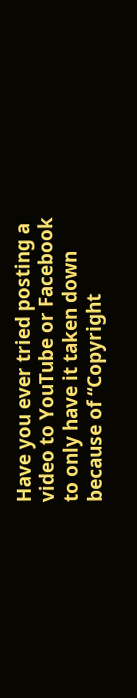Have you ever tried posting a video to YouTube or Facebook to only have it taken down because of “Copyright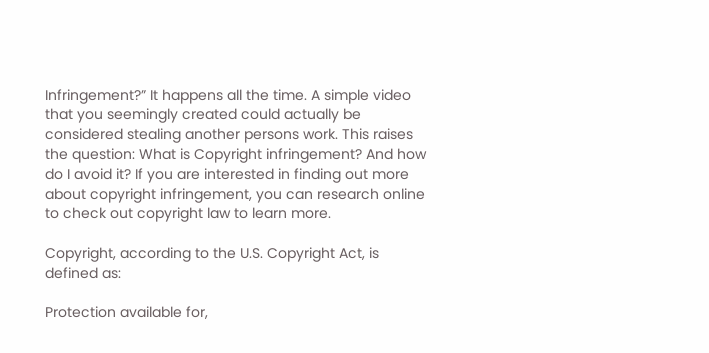Infringement?” It happens all the time. A simple video that you seemingly created could actually be considered stealing another persons work. This raises the question: What is Copyright infringement? And how do I avoid it? If you are interested in finding out more about copyright infringement, you can research online to check out copyright law to learn more.

Copyright, according to the U.S. Copyright Act, is defined as:

Protection available for,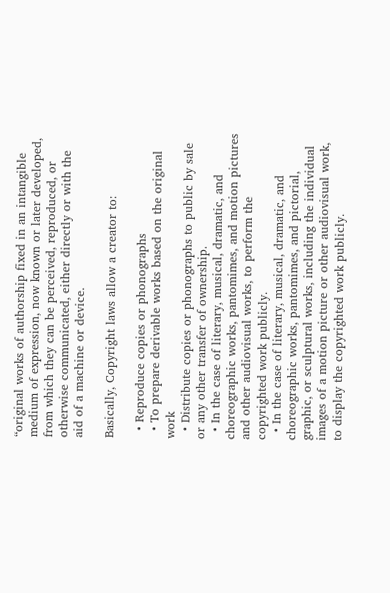“original works of authorship fixed in an intangible medium of expression, now known or later developed, from which they can be perceived, reproduced, or otherwise communicated, either directly or with the aid of a machine or device.

Basically, Copyright laws allow a creator to:

  • Reproduce copies or phonographs
  • To prepare derivable works based on the original work
  • Distribute copies or phonographs to public by sale or any other transfer of ownership.
  • In the case of literary, musical, dramatic, and choreographic works, pantomimes, and motion pictures and other audiovisual works, to perform the copyrighted work publicly.
  • In the case of literary, musical, dramatic, and choreographic works, pantomimes, and pictorial, graphic, or sculptural works, including the individual images of a motion picture or other audiovisual work, to display the copyrighted work publicly.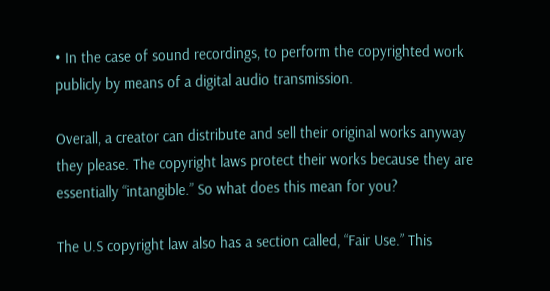• In the case of sound recordings, to perform the copyrighted work publicly by means of a digital audio transmission.

Overall, a creator can distribute and sell their original works anyway they please. The copyright laws protect their works because they are essentially “intangible.” So what does this mean for you?

The U.S copyright law also has a section called, “Fair Use.” This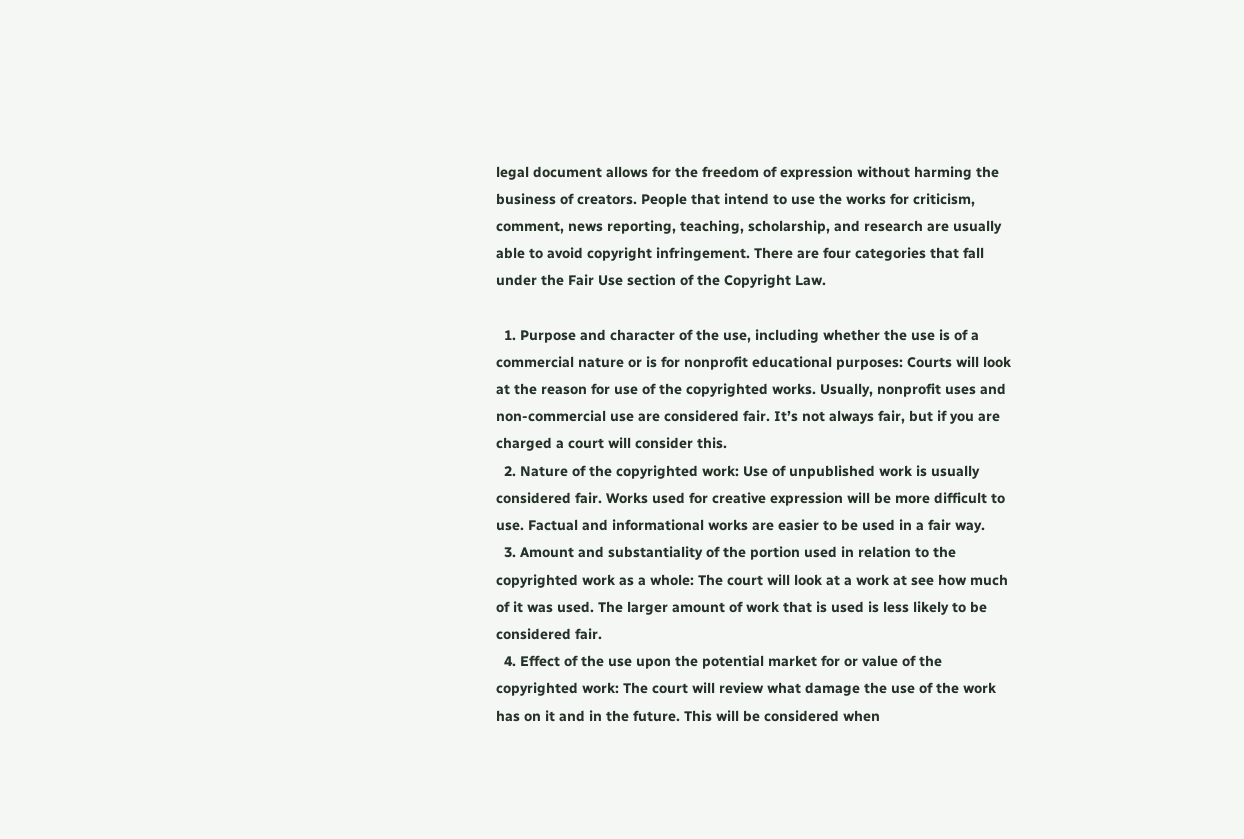legal document allows for the freedom of expression without harming the business of creators. People that intend to use the works for criticism, comment, news reporting, teaching, scholarship, and research are usually able to avoid copyright infringement. There are four categories that fall under the Fair Use section of the Copyright Law.

  1. Purpose and character of the use, including whether the use is of a commercial nature or is for nonprofit educational purposes: Courts will look at the reason for use of the copyrighted works. Usually, nonprofit uses and non-commercial use are considered fair. It’s not always fair, but if you are charged a court will consider this.
  2. Nature of the copyrighted work: Use of unpublished work is usually considered fair. Works used for creative expression will be more difficult to use. Factual and informational works are easier to be used in a fair way.
  3. Amount and substantiality of the portion used in relation to the copyrighted work as a whole: The court will look at a work at see how much of it was used. The larger amount of work that is used is less likely to be considered fair.
  4. Effect of the use upon the potential market for or value of the copyrighted work: The court will review what damage the use of the work has on it and in the future. This will be considered when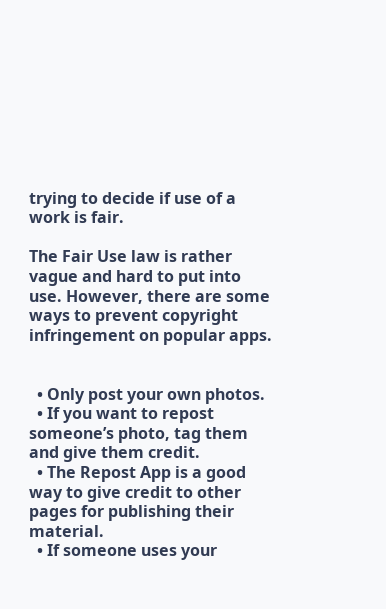trying to decide if use of a work is fair.

The Fair Use law is rather vague and hard to put into use. However, there are some ways to prevent copyright infringement on popular apps.


  • Only post your own photos.
  • If you want to repost someone’s photo, tag them and give them credit.
  • The Repost App is a good way to give credit to other pages for publishing their material.
  • If someone uses your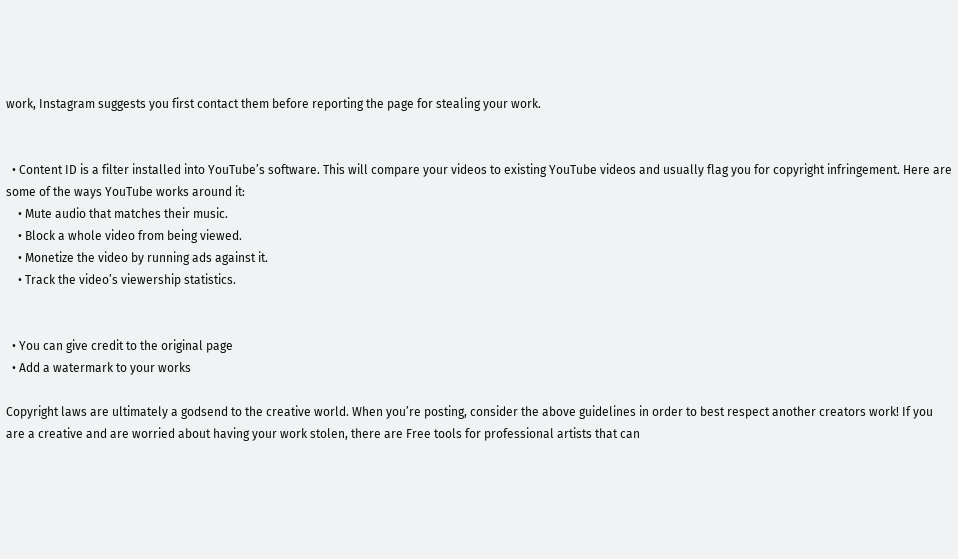work, Instagram suggests you first contact them before reporting the page for stealing your work.


  • Content ID is a filter installed into YouTube’s software. This will compare your videos to existing YouTube videos and usually flag you for copyright infringement. Here are some of the ways YouTube works around it:
    • Mute audio that matches their music.
    • Block a whole video from being viewed.
    • Monetize the video by running ads against it.
    • Track the video’s viewership statistics.


  • You can give credit to the original page
  • Add a watermark to your works

Copyright laws are ultimately a godsend to the creative world. When you’re posting, consider the above guidelines in order to best respect another creators work! If you are a creative and are worried about having your work stolen, there are Free tools for professional artists that can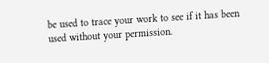be used to trace your work to see if it has been used without your permission.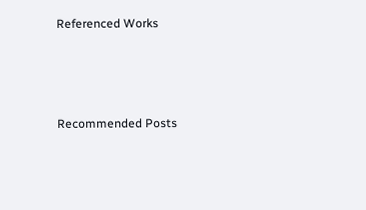Referenced Works





Recommended Posts